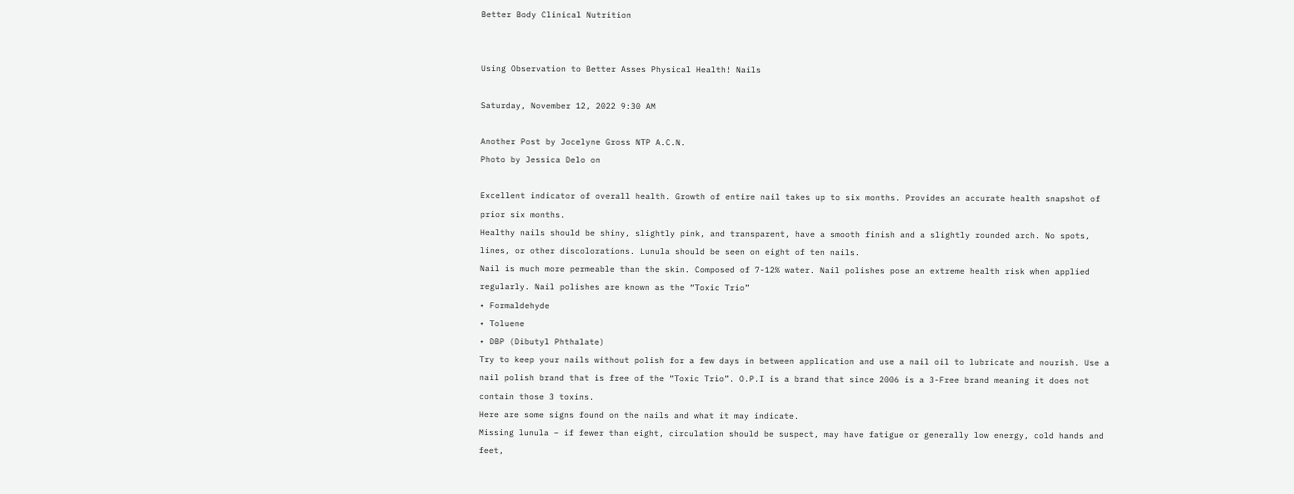Better Body Clinical Nutrition


Using Observation to Better Asses Physical Health! Nails

Saturday, November 12, 2022 9:30 AM

Another Post by Jocelyne Gross NTP A.C.N.
Photo by Jessica Delo on

Excellent indicator of overall health. Growth of entire nail takes up to six months. Provides an accurate health snapshot of prior six months.
Healthy nails should be shiny, slightly pink, and transparent, have a smooth finish and a slightly rounded arch. No spots, lines, or other discolorations. Lunula should be seen on eight of ten nails.
Nail is much more permeable than the skin. Composed of 7-12% water. Nail polishes pose an extreme health risk when applied regularly. Nail polishes are known as the “Toxic Trio”
• Formaldehyde
• Toluene
• DBP (Dibutyl Phthalate)
Try to keep your nails without polish for a few days in between application and use a nail oil to lubricate and nourish. Use a nail polish brand that is free of the “Toxic Trio”. O.P.I is a brand that since 2006 is a 3-Free brand meaning it does not contain those 3 toxins.
Here are some signs found on the nails and what it may indicate.
Missing lunula – if fewer than eight, circulation should be suspect, may have fatigue or generally low energy, cold hands and feet,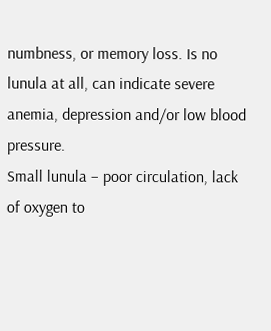numbness, or memory loss. Is no lunula at all, can indicate severe anemia, depression and/or low blood pressure.
Small lunula – poor circulation, lack of oxygen to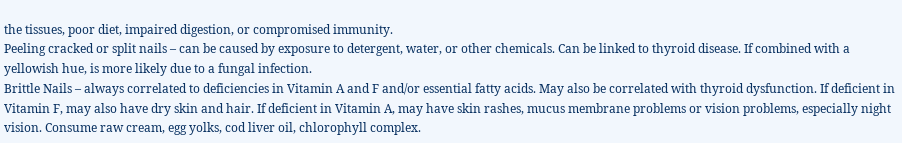the tissues, poor diet, impaired digestion, or compromised immunity.
Peeling cracked or split nails – can be caused by exposure to detergent, water, or other chemicals. Can be linked to thyroid disease. If combined with a yellowish hue, is more likely due to a fungal infection.
Brittle Nails – always correlated to deficiencies in Vitamin A and F and/or essential fatty acids. May also be correlated with thyroid dysfunction. If deficient in Vitamin F, may also have dry skin and hair. If deficient in Vitamin A, may have skin rashes, mucus membrane problems or vision problems, especially night vision. Consume raw cream, egg yolks, cod liver oil, chlorophyll complex.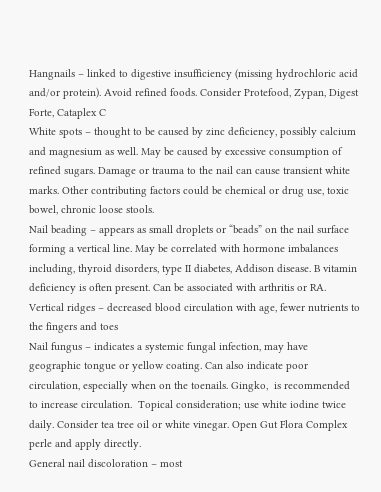Hangnails – linked to digestive insufficiency (missing hydrochloric acid and/or protein). Avoid refined foods. Consider Protefood, Zypan, Digest Forte, Cataplex C
White spots – thought to be caused by zinc deficiency, possibly calcium and magnesium as well. May be caused by excessive consumption of refined sugars. Damage or trauma to the nail can cause transient white marks. Other contributing factors could be chemical or drug use, toxic bowel, chronic loose stools.
Nail beading – appears as small droplets or “beads” on the nail surface forming a vertical line. May be correlated with hormone imbalances including, thyroid disorders, type II diabetes, Addison disease. B vitamin deficiency is often present. Can be associated with arthritis or RA.
Vertical ridges – decreased blood circulation with age, fewer nutrients to the fingers and toes
Nail fungus – indicates a systemic fungal infection, may have geographic tongue or yellow coating. Can also indicate poor circulation, especially when on the toenails. Gingko,  is recommended to increase circulation.  Topical consideration; use white iodine twice daily. Consider tea tree oil or white vinegar. Open Gut Flora Complex perle and apply directly.
General nail discoloration – most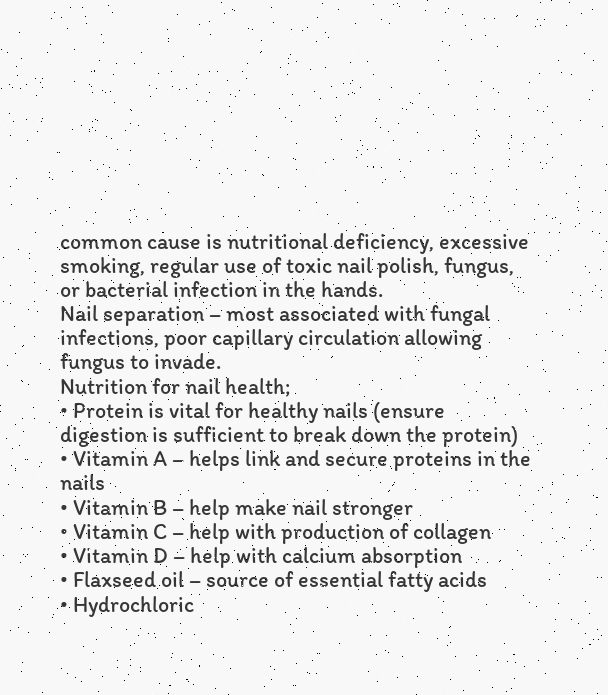common cause is nutritional deficiency, excessive smoking, regular use of toxic nail polish, fungus, or bacterial infection in the hands.
Nail separation – most associated with fungal infections, poor capillary circulation allowing fungus to invade.
Nutrition for nail health;
• Protein is vital for healthy nails (ensure digestion is sufficient to break down the protein)
• Vitamin A – helps link and secure proteins in the nails
• Vitamin B – help make nail stronger
• Vitamin C – help with production of collagen
• Vitamin D – help with calcium absorption
• Flaxseed oil – source of essential fatty acids
• Hydrochloric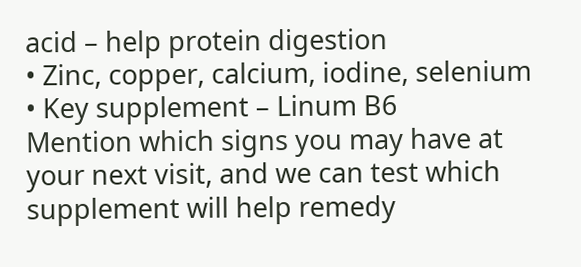acid – help protein digestion
• Zinc, copper, calcium, iodine, selenium
• Key supplement – Linum B6
Mention which signs you may have at your next visit, and we can test which supplement will help remedy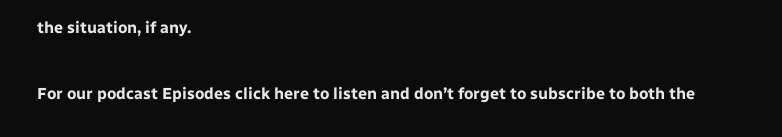the situation, if any.

For our podcast Episodes click here to listen and don’t forget to subscribe to both the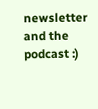newsletter and the podcast :)